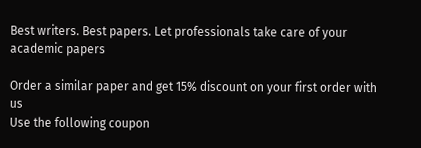Best writers. Best papers. Let professionals take care of your academic papers

Order a similar paper and get 15% discount on your first order with us
Use the following coupon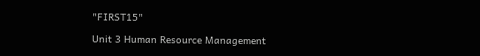"FIRST15"

Unit 3 Human Resource Management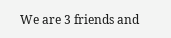We are 3 friends and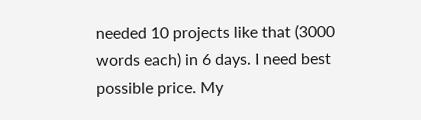needed 10 projects like that (3000 words each) in 6 days. I need best possible price. My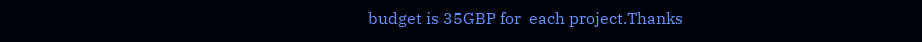budget is 35GBP for  each project.Thanks